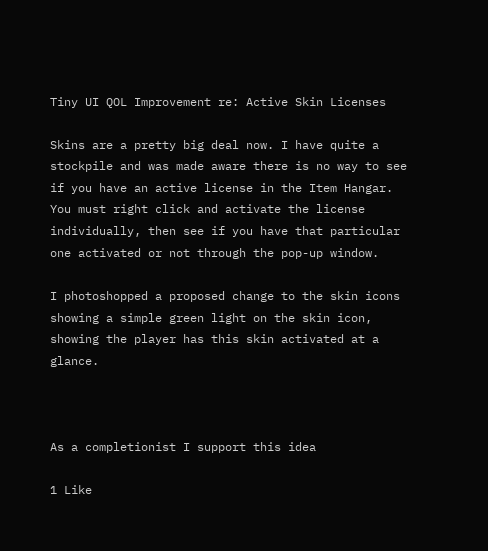Tiny UI QOL Improvement re: Active Skin Licenses

Skins are a pretty big deal now. I have quite a stockpile and was made aware there is no way to see if you have an active license in the Item Hangar. You must right click and activate the license individually, then see if you have that particular one activated or not through the pop-up window.

I photoshopped a proposed change to the skin icons showing a simple green light on the skin icon, showing the player has this skin activated at a glance.



As a completionist I support this idea

1 Like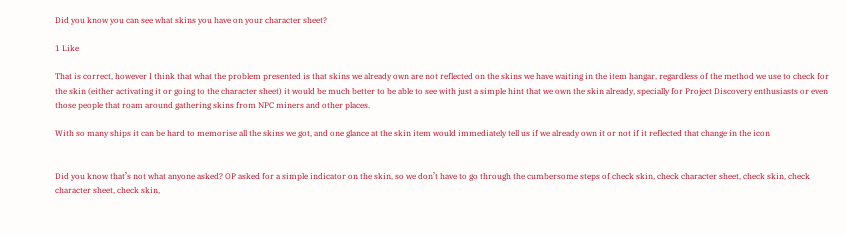Did you know you can see what skins you have on your character sheet?

1 Like

That is correct, however I think that what the problem presented is that skins we already own are not reflected on the skins we have waiting in the item hangar, regardless of the method we use to check for the skin (either activating it or going to the character sheet) it would be much better to be able to see with just a simple hint that we own the skin already, specially for Project Discovery enthusiasts or even those people that roam around gathering skins from NPC miners and other places.

With so many ships it can be hard to memorise all the skins we got, and one glance at the skin item would immediately tell us if we already own it or not if it reflected that change in the icon


Did you know that’s not what anyone asked? OP asked for a simple indicator on the skin, so we don’t have to go through the cumbersome steps of check skin, check character sheet, check skin, check character sheet, check skin,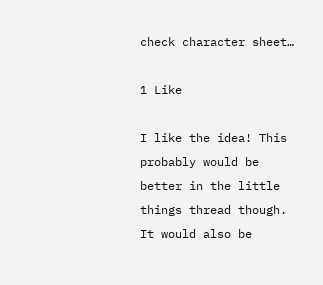check character sheet…

1 Like

I like the idea! This probably would be better in the little things thread though.
It would also be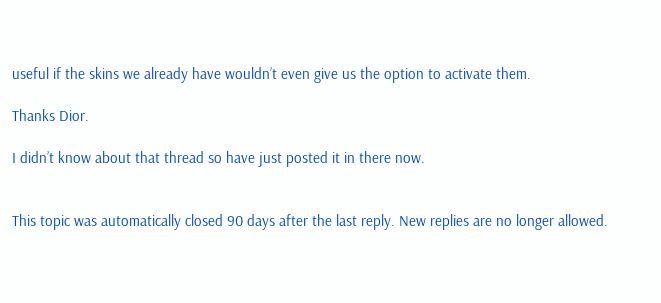useful if the skins we already have wouldn’t even give us the option to activate them.

Thanks Dior.

I didn’t know about that thread so have just posted it in there now.


This topic was automatically closed 90 days after the last reply. New replies are no longer allowed.